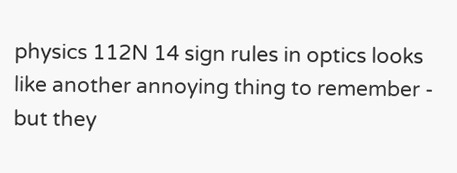physics 112N 14 sign rules in optics looks like another annoying thing to remember - but they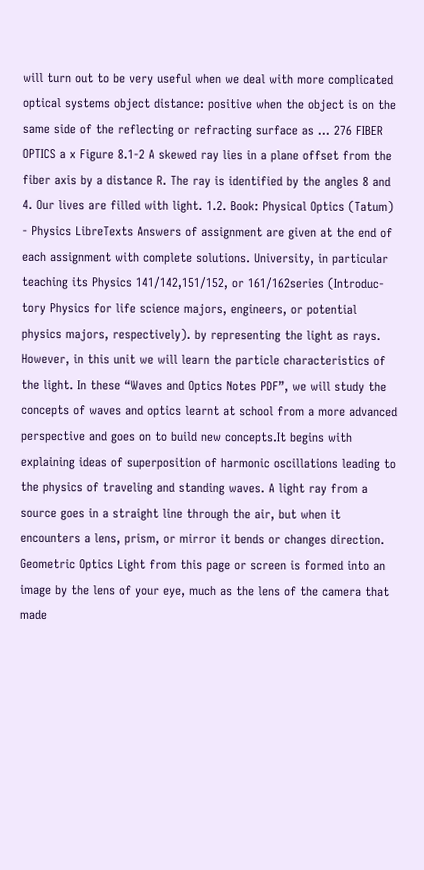will turn out to be very useful when we deal with more complicated optical systems object distance: positive when the object is on the same side of the reflecting or refracting surface as … 276 FIBER OPTICS a x Figure 8.1-2 A skewed ray lies in a plane offset from the fiber axis by a distance R. The ray is identified by the angles 8 and 4. Our lives are filled with light. 1.2. Book: Physical Optics (Tatum) - Physics LibreTexts Answers of assignment are given at the end of each assignment with complete solutions. University, in particular teaching its Physics 141/142,151/152, or 161/162series (Introduc- tory Physics for life science majors, engineers, or potential physics majors, respectively). by representing the light as rays. However, in this unit we will learn the particle characteristics of the light. In these “Waves and Optics Notes PDF”, we will study the concepts of waves and optics learnt at school from a more advanced perspective and goes on to build new concepts.It begins with explaining ideas of superposition of harmonic oscillations leading to the physics of traveling and standing waves. A light ray from a source goes in a straight line through the air, but when it encounters a lens, prism, or mirror it bends or changes direction. Geometric Optics Light from this page or screen is formed into an image by the lens of your eye, much as the lens of the camera that made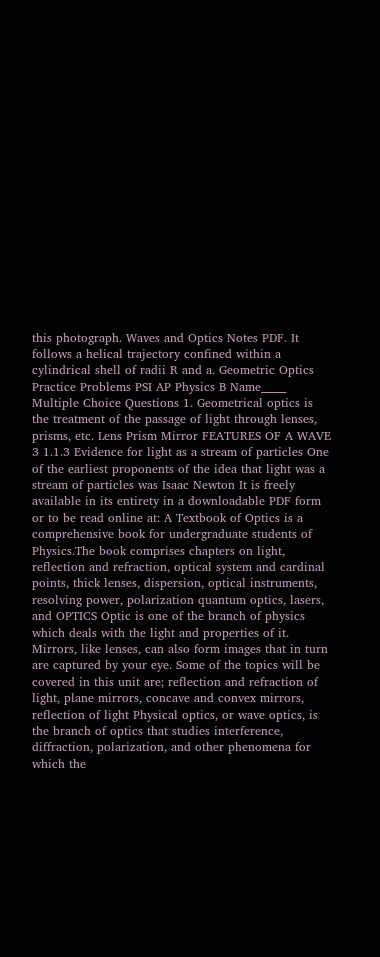this photograph. Waves and Optics Notes PDF. It follows a helical trajectory confined within a cylindrical shell of radii R and a. Geometric Optics Practice Problems PSI AP Physics B Name_____ Multiple Choice Questions 1. Geometrical optics is the treatment of the passage of light through lenses, prisms, etc. Lens Prism Mirror FEATURES OF A WAVE 3 1.1.3 Evidence for light as a stream of particles One of the earliest proponents of the idea that light was a stream of particles was Isaac Newton It is freely available in its entirety in a downloadable PDF form or to be read online at: A Textbook of Optics is a comprehensive book for undergraduate students of Physics.The book comprises chapters on light, reflection and refraction, optical system and cardinal points, thick lenses, dispersion, optical instruments, resolving power, polarization quantum optics, lasers, and OPTICS Optic is one of the branch of physics which deals with the light and properties of it. Mirrors, like lenses, can also form images that in turn are captured by your eye. Some of the topics will be covered in this unit are; reflection and refraction of light, plane mirrors, concave and convex mirrors, reflection of light Physical optics, or wave optics, is the branch of optics that studies interference, diffraction, polarization, and other phenomena for which the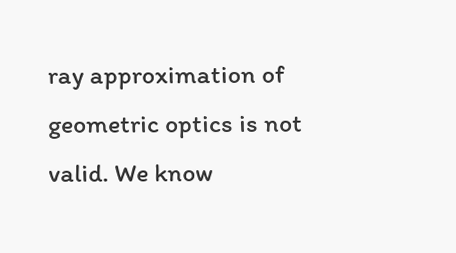ray approximation of geometric optics is not valid. We know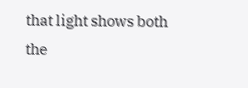that light shows both the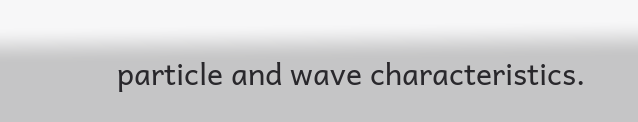particle and wave characteristics.